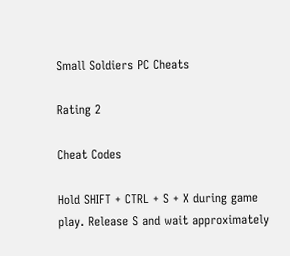Small Soldiers PC Cheats

Rating 2

Cheat Codes

Hold SHIFT + CTRL + S + X during game play. Release S and wait approximately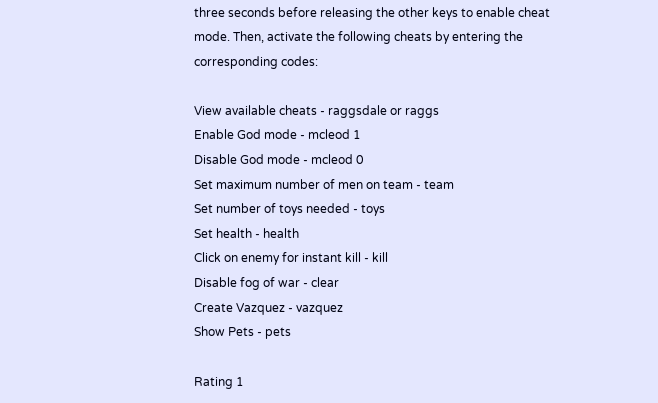three seconds before releasing the other keys to enable cheat mode. Then, activate the following cheats by entering the corresponding codes:

View available cheats - raggsdale or raggs
Enable God mode - mcleod 1
Disable God mode - mcleod 0
Set maximum number of men on team - team
Set number of toys needed - toys
Set health - health
Click on enemy for instant kill - kill
Disable fog of war - clear
Create Vazquez - vazquez
Show Pets - pets

Rating 1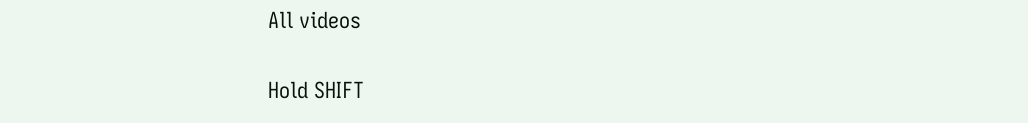All videos

Hold SHIFT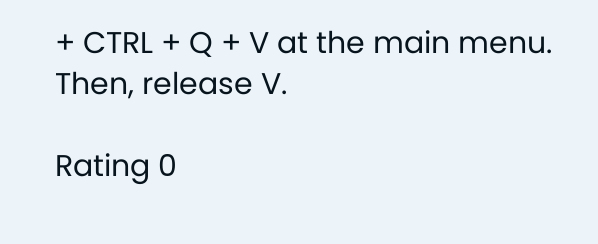+ CTRL + Q + V at the main menu. Then, release V.

Rating 0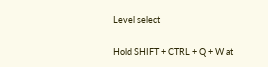Level select

Hold SHIFT + CTRL + Q + W at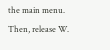the main menu. Then, release W.